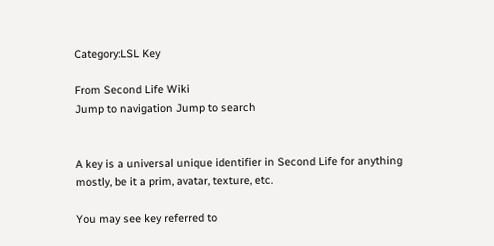Category:LSL Key

From Second Life Wiki
Jump to navigation Jump to search


A key is a universal unique identifier in Second Life for anything mostly, be it a prim, avatar, texture, etc.

You may see key referred to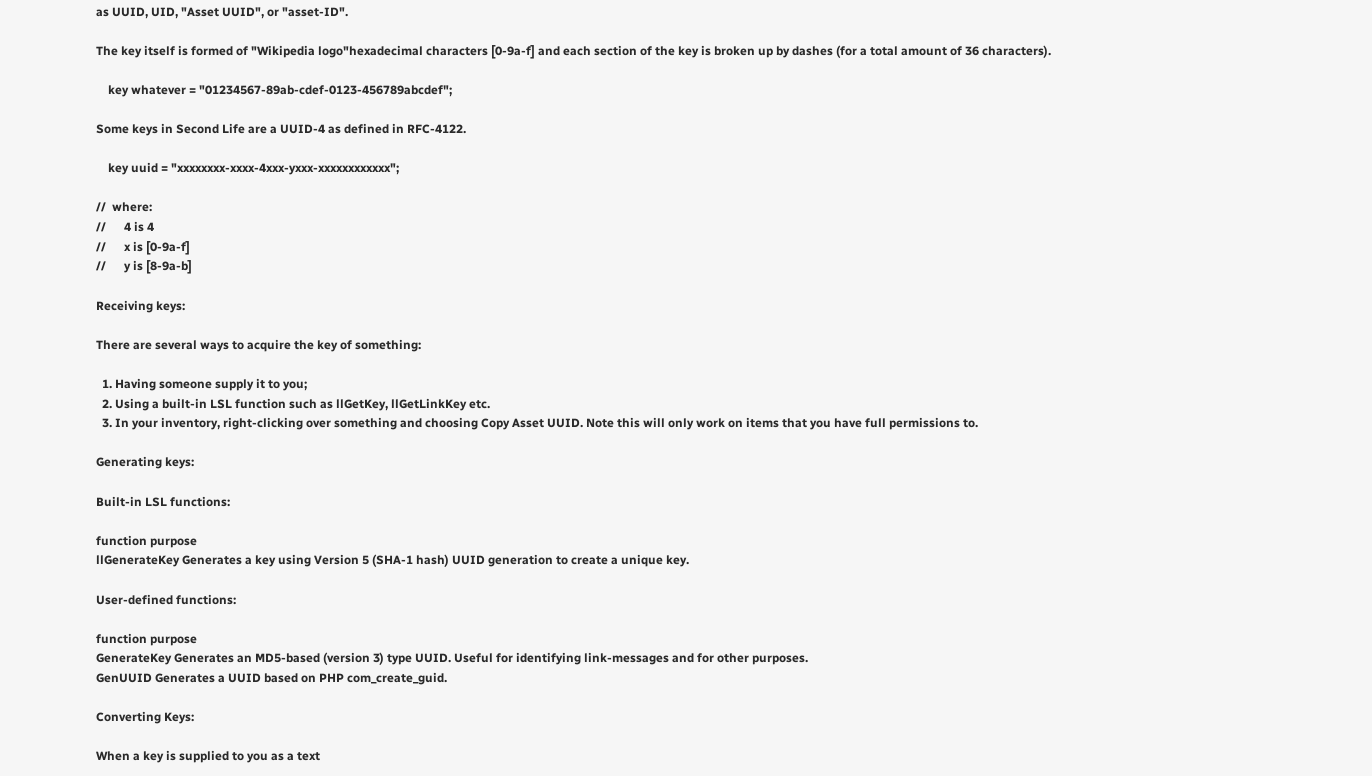as UUID, UID, "Asset UUID", or "asset-ID".

The key itself is formed of "Wikipedia logo"hexadecimal characters [0-9a-f] and each section of the key is broken up by dashes (for a total amount of 36 characters).

    key whatever = "01234567-89ab-cdef-0123-456789abcdef";

Some keys in Second Life are a UUID-4 as defined in RFC-4122.

    key uuid = "xxxxxxxx-xxxx-4xxx-yxxx-xxxxxxxxxxxx";

//  where:
//      4 is 4
//      x is [0-9a-f]
//      y is [8-9a-b]

Receiving keys:

There are several ways to acquire the key of something:

  1. Having someone supply it to you;
  2. Using a built-in LSL function such as llGetKey, llGetLinkKey etc.
  3. In your inventory, right-clicking over something and choosing Copy Asset UUID. Note this will only work on items that you have full permissions to.

Generating keys:

Built-in LSL functions:

function purpose
llGenerateKey Generates a key using Version 5 (SHA-1 hash) UUID generation to create a unique key.

User-defined functions:

function purpose
GenerateKey Generates an MD5-based (version 3) type UUID. Useful for identifying link-messages and for other purposes.
GenUUID Generates a UUID based on PHP com_create_guid.

Converting Keys:

When a key is supplied to you as a text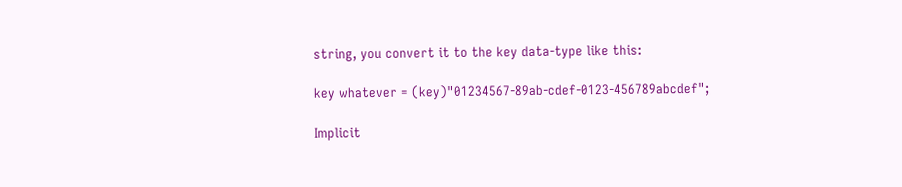string, you convert it to the key data-type like this:

key whatever = (key)"01234567-89ab-cdef-0123-456789abcdef";

Implicit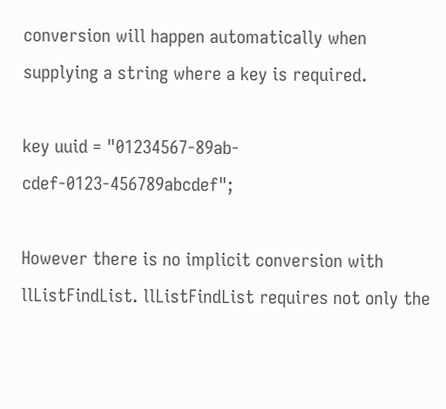conversion will happen automatically when supplying a string where a key is required.

key uuid = "01234567-89ab-cdef-0123-456789abcdef";

However there is no implicit conversion with llListFindList. llListFindList requires not only the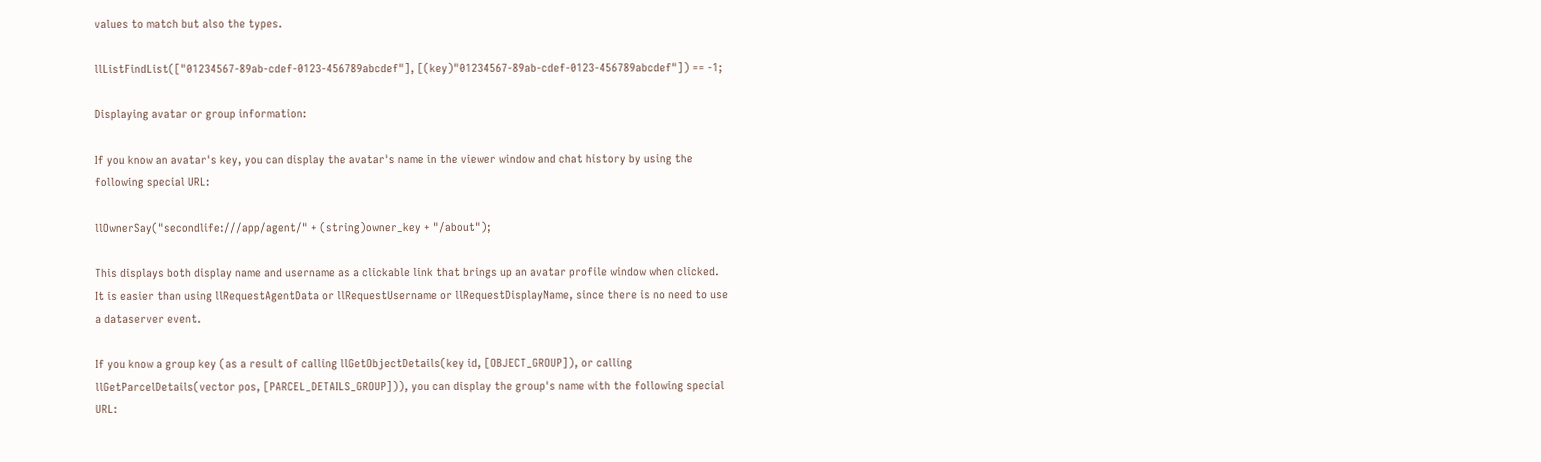values to match but also the types.

llListFindList(["01234567-89ab-cdef-0123-456789abcdef"], [(key)"01234567-89ab-cdef-0123-456789abcdef"]) == -1;

Displaying avatar or group information:

If you know an avatar's key, you can display the avatar's name in the viewer window and chat history by using the following special URL:

llOwnerSay("secondlife:///app/agent/" + (string)owner_key + "/about");

This displays both display name and username as a clickable link that brings up an avatar profile window when clicked. It is easier than using llRequestAgentData or llRequestUsername or llRequestDisplayName, since there is no need to use a dataserver event.

If you know a group key (as a result of calling llGetObjectDetails(key id, [OBJECT_GROUP]), or calling llGetParcelDetails(vector pos, [PARCEL_DETAILS_GROUP])), you can display the group's name with the following special URL: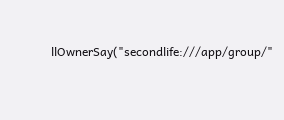llOwnerSay("secondlife:///app/group/"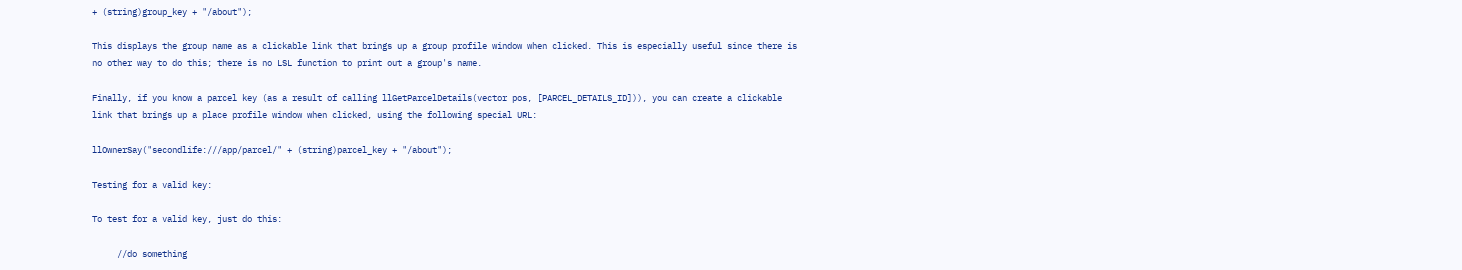+ (string)group_key + "/about");

This displays the group name as a clickable link that brings up a group profile window when clicked. This is especially useful since there is no other way to do this; there is no LSL function to print out a group's name.

Finally, if you know a parcel key (as a result of calling llGetParcelDetails(vector pos, [PARCEL_DETAILS_ID])), you can create a clickable link that brings up a place profile window when clicked, using the following special URL:

llOwnerSay("secondlife:///app/parcel/" + (string)parcel_key + "/about");

Testing for a valid key:

To test for a valid key, just do this:

     //do something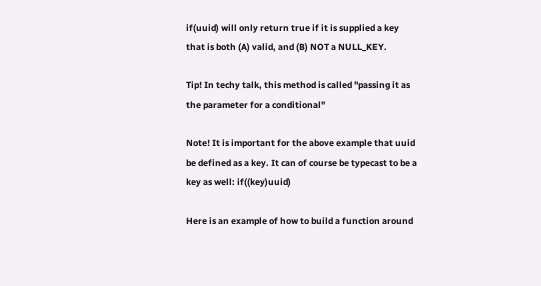if(uuid) will only return true if it is supplied a key that is both (A) valid, and (B) NOT a NULL_KEY.

Tip! In techy talk, this method is called "passing it as the parameter for a conditional"

Note! It is important for the above example that uuid be defined as a key. It can of course be typecast to be a key as well: if((key)uuid)

Here is an example of how to build a function around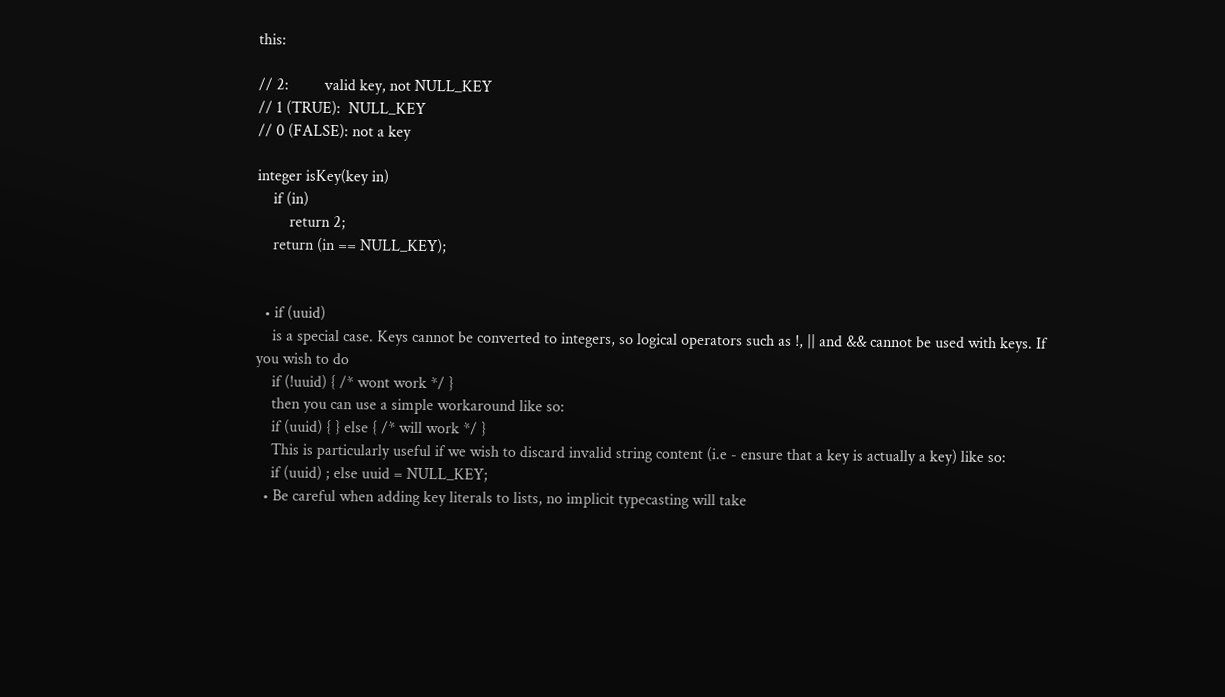this:

// 2:         valid key, not NULL_KEY
// 1 (TRUE):  NULL_KEY
// 0 (FALSE): not a key

integer isKey(key in)
    if (in)
        return 2;
    return (in == NULL_KEY);


  • if (uuid)
    is a special case. Keys cannot be converted to integers, so logical operators such as !, || and && cannot be used with keys. If you wish to do
    if (!uuid) { /* wont work */ }
    then you can use a simple workaround like so:
    if (uuid) { } else { /* will work */ }
    This is particularly useful if we wish to discard invalid string content (i.e - ensure that a key is actually a key) like so:
    if (uuid) ; else uuid = NULL_KEY;
  • Be careful when adding key literals to lists, no implicit typecasting will take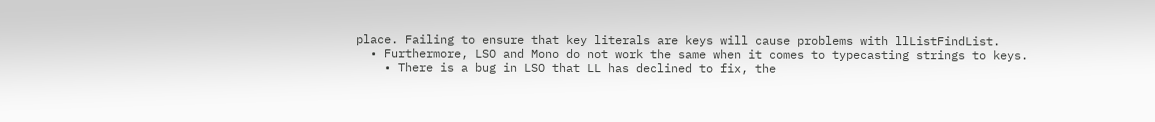place. Failing to ensure that key literals are keys will cause problems with llListFindList.
  • Furthermore, LSO and Mono do not work the same when it comes to typecasting strings to keys.
    • There is a bug in LSO that LL has declined to fix, the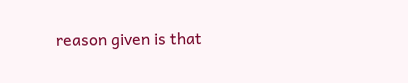reason given is that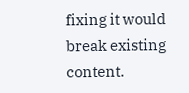fixing it would break existing content.